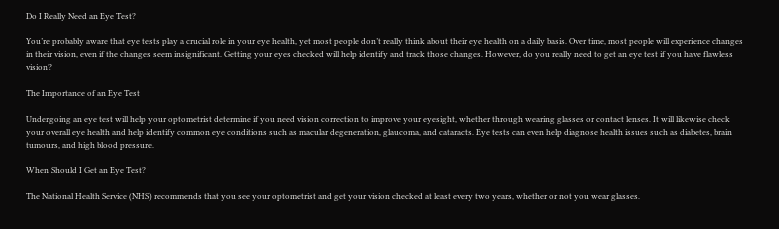Do I Really Need an Eye Test?

You’re probably aware that eye tests play a crucial role in your eye health, yet most people don’t really think about their eye health on a daily basis. Over time, most people will experience changes in their vision, even if the changes seem insignificant. Getting your eyes checked will help identify and track those changes. However, do you really need to get an eye test if you have flawless vision?

The Importance of an Eye Test

Undergoing an eye test will help your optometrist determine if you need vision correction to improve your eyesight, whether through wearing glasses or contact lenses. It will likewise check your overall eye health and help identify common eye conditions such as macular degeneration, glaucoma, and cataracts. Eye tests can even help diagnose health issues such as diabetes, brain tumours, and high blood pressure.

When Should I Get an Eye Test?

The National Health Service (NHS) recommends that you see your optometrist and get your vision checked at least every two years, whether or not you wear glasses.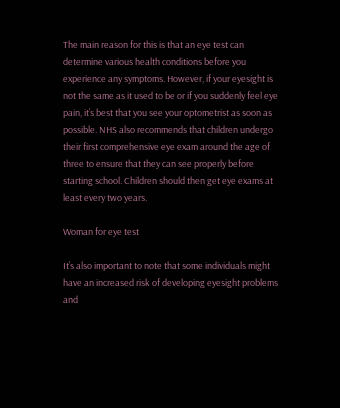The main reason for this is that an eye test can determine various health conditions before you experience any symptoms. However, if your eyesight is not the same as it used to be or if you suddenly feel eye pain, it’s best that you see your optometrist as soon as possible. NHS also recommends that children undergo their first comprehensive eye exam around the age of three to ensure that they can see properly before starting school. Children should then get eye exams at least every two years.

Woman for eye test

It’s also important to note that some individuals might have an increased risk of developing eyesight problems and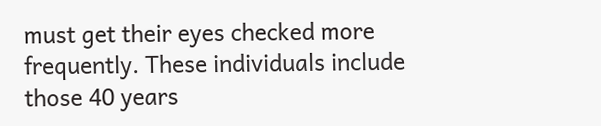must get their eyes checked more frequently. These individuals include those 40 years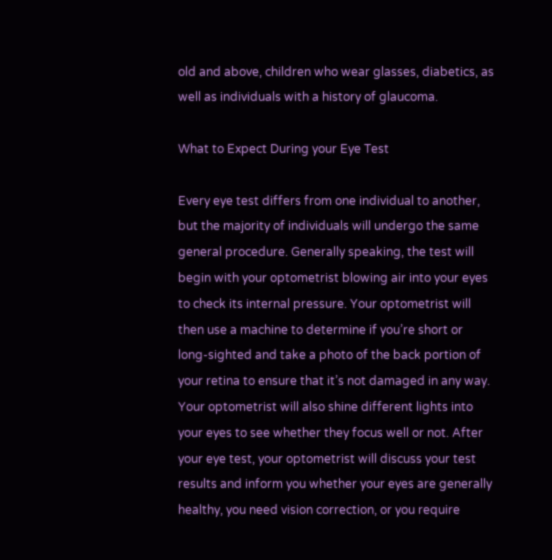old and above, children who wear glasses, diabetics, as well as individuals with a history of glaucoma.

What to Expect During your Eye Test

Every eye test differs from one individual to another, but the majority of individuals will undergo the same general procedure. Generally speaking, the test will begin with your optometrist blowing air into your eyes to check its internal pressure. Your optometrist will then use a machine to determine if you’re short or long-sighted and take a photo of the back portion of your retina to ensure that it’s not damaged in any way. Your optometrist will also shine different lights into your eyes to see whether they focus well or not. After your eye test, your optometrist will discuss your test results and inform you whether your eyes are generally healthy, you need vision correction, or you require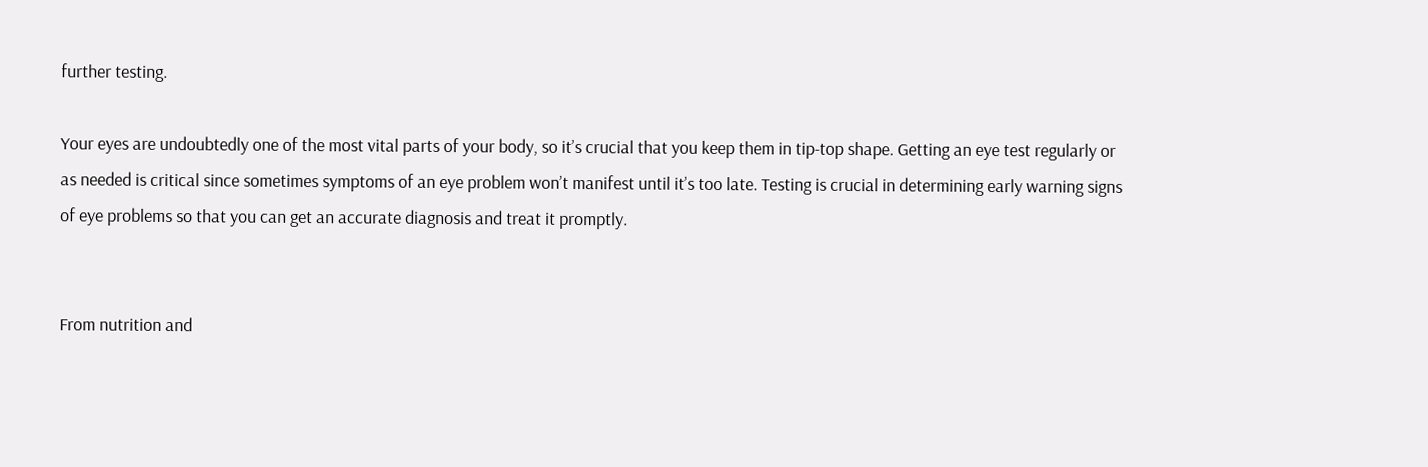further testing.

Your eyes are undoubtedly one of the most vital parts of your body, so it’s crucial that you keep them in tip-top shape. Getting an eye test regularly or as needed is critical since sometimes symptoms of an eye problem won’t manifest until it’s too late. Testing is crucial in determining early warning signs of eye problems so that you can get an accurate diagnosis and treat it promptly.


From nutrition and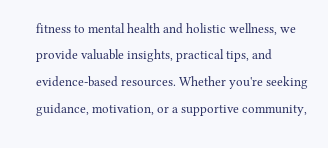fitness to mental health and holistic wellness, we provide valuable insights, practical tips, and evidence-based resources. Whether you're seeking guidance, motivation, or a supportive community,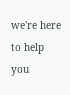we're here to help you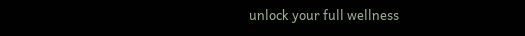unlock your full wellness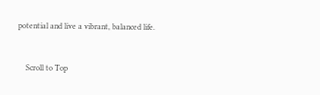potential and live a vibrant, balanced life.


    Scroll to Top